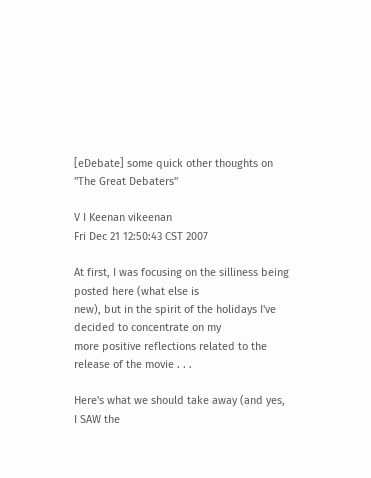[eDebate] some quick other thoughts on "The Great Debaters"

V I Keenan vikeenan
Fri Dec 21 12:50:43 CST 2007

At first, I was focusing on the silliness being posted here (what else is
new), but in the spirit of the holidays I've decided to concentrate on my
more positive reflections related to the release of the movie . . .

Here's what we should take away (and yes, I SAW the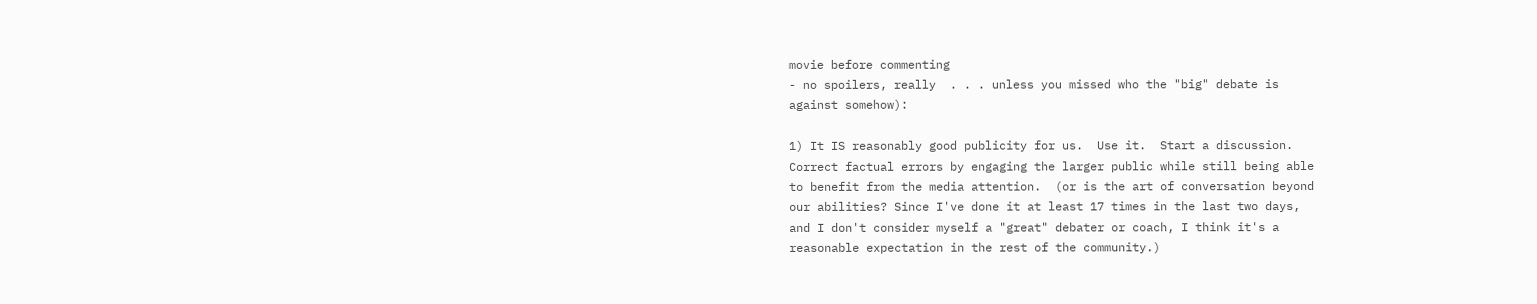movie before commenting
- no spoilers, really  . . . unless you missed who the "big" debate is
against somehow):

1) It IS reasonably good publicity for us.  Use it.  Start a discussion.
Correct factual errors by engaging the larger public while still being able
to benefit from the media attention.  (or is the art of conversation beyond
our abilities? Since I've done it at least 17 times in the last two days,
and I don't consider myself a "great" debater or coach, I think it's a
reasonable expectation in the rest of the community.)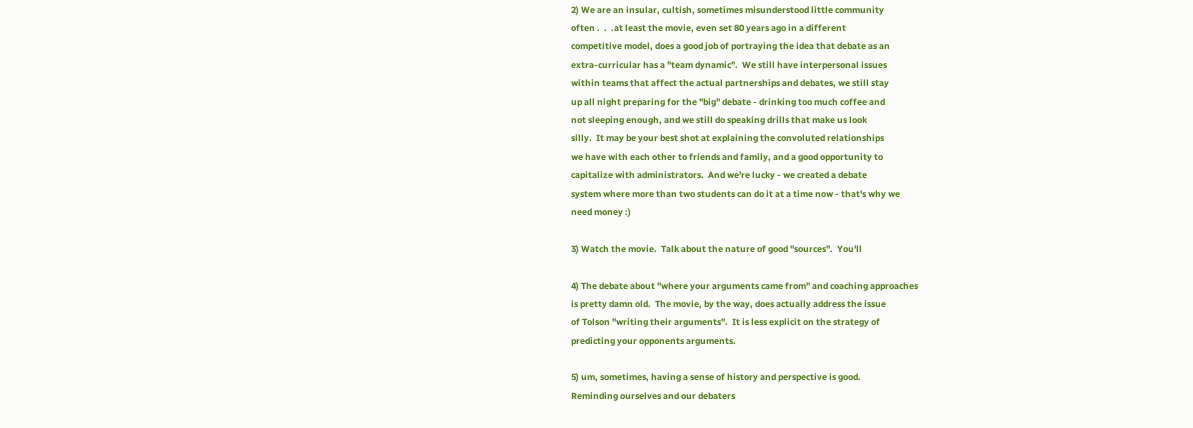2) We are an insular, cultish, sometimes misunderstood little community
often .  .  .at least the movie, even set 80 years ago in a different
competitive model, does a good job of portraying the idea that debate as an
extra-curricular has a "team dynamic".  We still have interpersonal issues
within teams that affect the actual partnerships and debates, we still stay
up all night preparing for the "big" debate - drinking too much coffee and
not sleeping enough, and we still do speaking drills that make us look
silly.  It may be your best shot at explaining the convoluted relationships
we have with each other to friends and family, and a good opportunity to
capitalize with administrators.  And we're lucky - we created a debate
system where more than two students can do it at a time now - that's why we
need money :)

3) Watch the movie.  Talk about the nature of good "sources".  You'll

4) The debate about "where your arguments came from" and coaching approaches
is pretty damn old.  The movie, by the way, does actually address the issue
of Tolson "writing their arguments".  It is less explicit on the strategy of
predicting your opponents arguments.

5) um, sometimes, having a sense of history and perspective is good.
Reminding ourselves and our debaters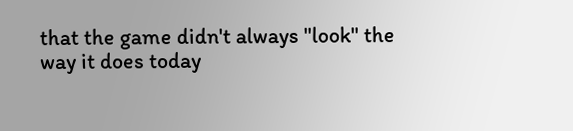that the game didn't always "look" the
way it does today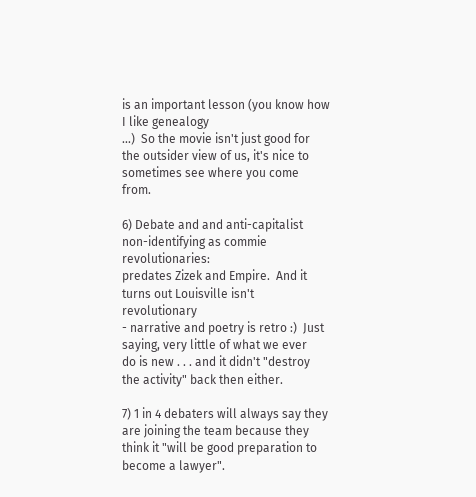is an important lesson (you know how I like genealogy
...)  So the movie isn't just good for the outsider view of us, it's nice to
sometimes see where you come from.

6) Debate and and anti-capitalist non-identifying as commie revolutionaries:
predates Zizek and Empire.  And it turns out Louisville isn't revolutionary
- narrative and poetry is retro :)  Just saying, very little of what we ever
do is new . . . and it didn't "destroy the activity" back then either.

7) 1 in 4 debaters will always say they are joining the team because they
think it "will be good preparation to become a lawyer".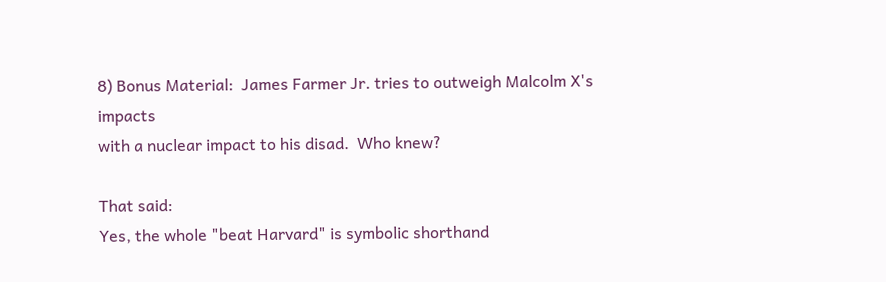8) Bonus Material:  James Farmer Jr. tries to outweigh Malcolm X's impacts
with a nuclear impact to his disad.  Who knew?

That said:
Yes, the whole "beat Harvard" is symbolic shorthand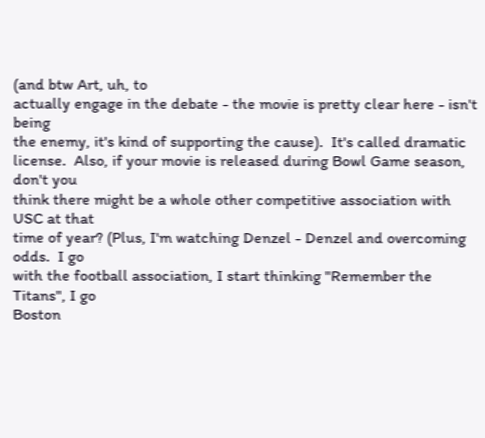(and btw Art, uh, to
actually engage in the debate - the movie is pretty clear here - isn't being
the enemy, it's kind of supporting the cause).  It's called dramatic
license.  Also, if your movie is released during Bowl Game season, don't you
think there might be a whole other competitive association with USC at that
time of year? (Plus, I'm watching Denzel - Denzel and overcoming odds.  I go
with the football association, I start thinking "Remember the Titans", I go
Boston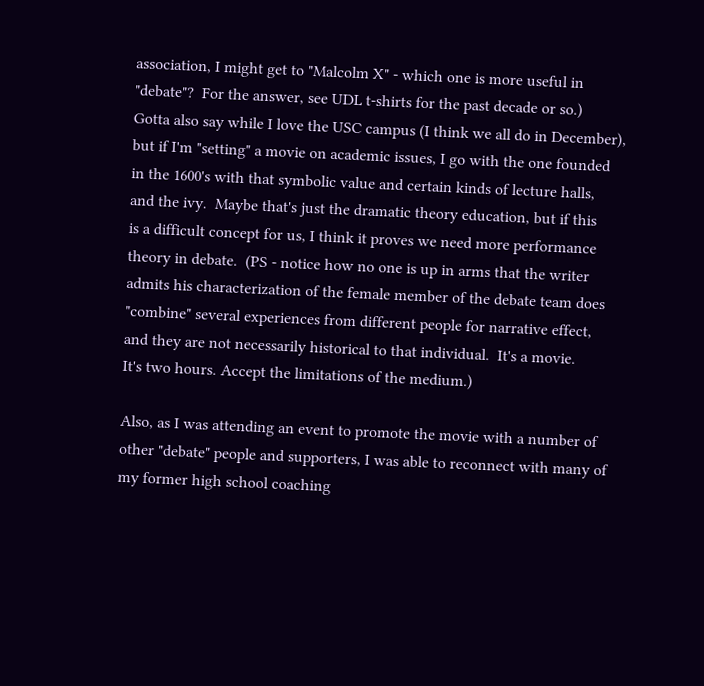association, I might get to "Malcolm X" - which one is more useful in
"debate"?  For the answer, see UDL t-shirts for the past decade or so.)
Gotta also say while I love the USC campus (I think we all do in December),
but if I'm "setting" a movie on academic issues, I go with the one founded
in the 1600's with that symbolic value and certain kinds of lecture halls,
and the ivy.  Maybe that's just the dramatic theory education, but if this
is a difficult concept for us, I think it proves we need more performance
theory in debate.  (PS - notice how no one is up in arms that the writer
admits his characterization of the female member of the debate team does
"combine" several experiences from different people for narrative effect,
and they are not necessarily historical to that individual.  It's a movie.
It's two hours. Accept the limitations of the medium.)

Also, as I was attending an event to promote the movie with a number of
other "debate" people and supporters, I was able to reconnect with many of
my former high school coaching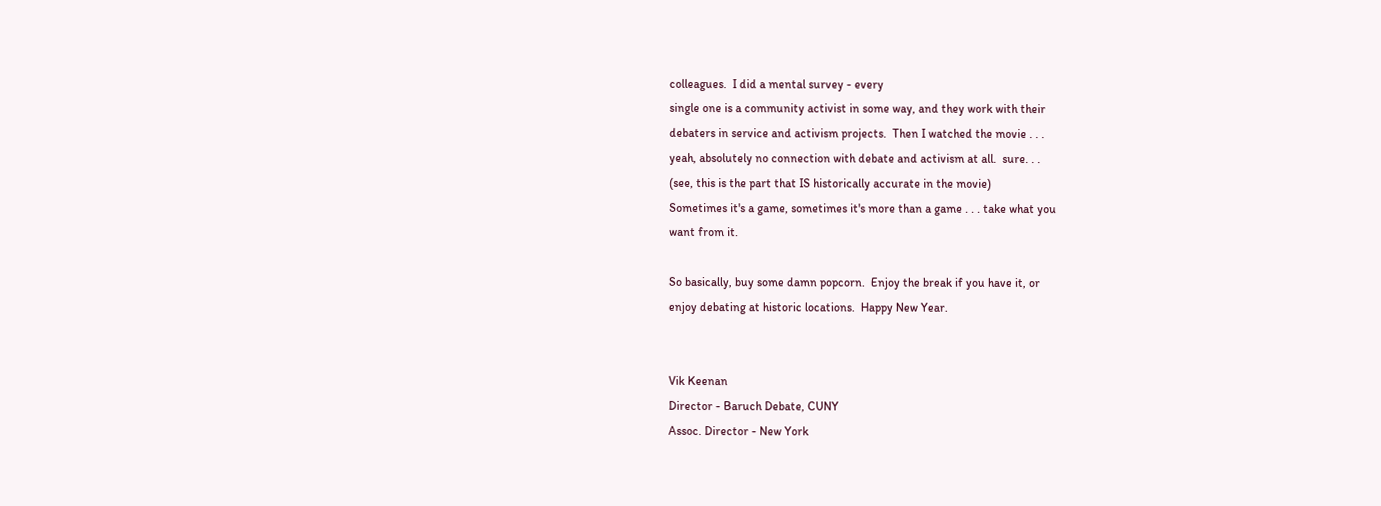colleagues.  I did a mental survey - every
single one is a community activist in some way, and they work with their
debaters in service and activism projects.  Then I watched the movie . . .
yeah, absolutely no connection with debate and activism at all.  sure. . .
(see, this is the part that IS historically accurate in the movie)
Sometimes it's a game, sometimes it's more than a game . . . take what you
want from it.

So basically, buy some damn popcorn.  Enjoy the break if you have it, or
enjoy debating at historic locations.  Happy New Year.


Vik Keenan
Director - Baruch Debate, CUNY
Assoc. Director - New York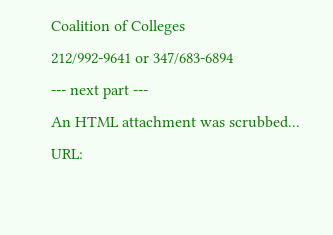Coalition of Colleges
212/992-9641 or 347/683-6894
--- next part ---
An HTML attachment was scrubbed...
URL: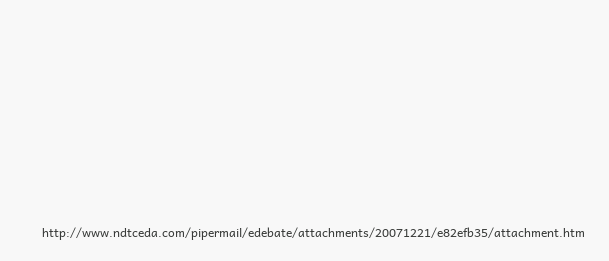http://www.ndtceda.com/pipermail/edebate/attachments/20071221/e82efb35/attachment.htm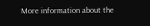More information about the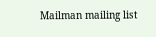Mailman mailing list